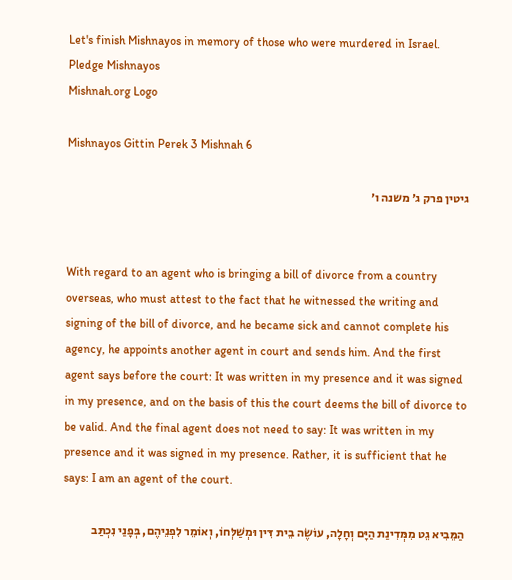Let's finish Mishnayos in memory of those who were murdered in Israel.
Pledge Mishnayos
Mishnah.org Logo

Mishnayos Gittin Perek 3 Mishnah 6

גיטין פרק ג׳ משנה ו׳


With regard to an agent who is bringing a bill of divorce from a country overseas, who must attest to the fact that he witnessed the writing and signing of the bill of divorce, and he became sick and cannot complete his agency, he appoints another agent in court and sends him. And the first agent says before the court: It was written in my presence and it was signed in my presence, and on the basis of this the court deems the bill of divorce to be valid. And the final agent does not need to say: It was written in my presence and it was signed in my presence. Rather, it is sufficient that he says: I am an agent of the court.

הַמֵּבִיא גֵט מִמְּדִינַת הַיָּם וְחָלָה, עוֹשֶׂה בֵית דִּין וּמְשַׁלְּחוֹ, וְאוֹמֵר לִפְנֵיהֶם, בְּפָנַי נִכְתַּב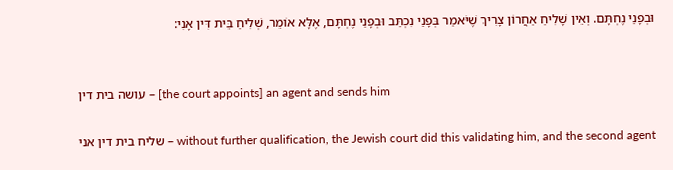וּבְפָנַי נֶחְתָּם. וְאֵין שָׁלִיחַ אַחֲרוֹן צָרִיךְ שֶׁיֹּאמַר בְּפָנַי נִכְתַּב וּבְפָנַי נֶחְתָּם, אֶלָּא אוֹמֵר, שְׁלִיחַ בֵּית דִּין אָנִי:


עושה בית דין – [the court appoints] an agent and sends him

שליח בית דין אני – without further qualification, the Jewish court did this validating him, and the second agent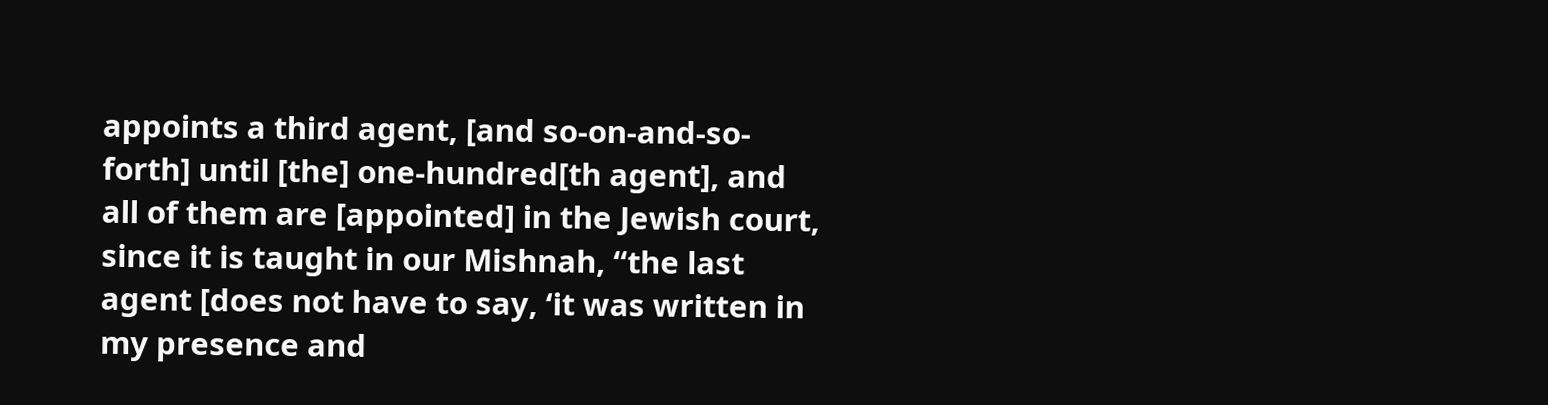appoints a third agent, [and so-on-and-so-forth] until [the] one-hundred[th agent], and all of them are [appointed] in the Jewish court, since it is taught in our Mishnah, “the last agent [does not have to say, ‘it was written in my presence and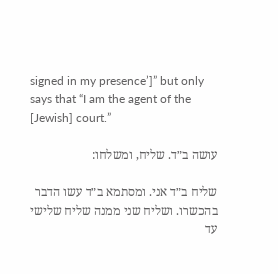signed in my presence’]” but only says that “I am the agent of the [Jewish] court.”

עושה ב״ד. שליח, ומשלחו:

שליח ב״ד אני. ומסתמא ב״ד עשו הדבר בהכשרו. ושליח שני ממנה שליח שלישי עד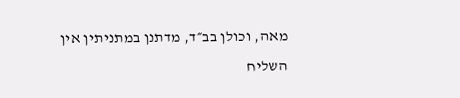מאה, וכולן בב״ד, מדתנן במתניתין אין השליח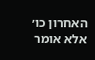האחרון כו׳ אלא אומר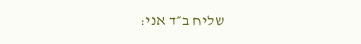שליח ב״ד אני: